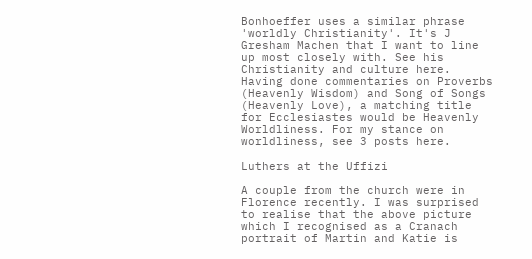Bonhoeffer uses a similar phrase 'worldly Christianity'. It's J Gresham Machen that I want to line up most closely with. See his Christianity and culture here. Having done commentaries on Proverbs (Heavenly Wisdom) and Song of Songs (Heavenly Love), a matching title for Ecclesiastes would be Heavenly Worldliness. For my stance on worldliness, see 3 posts here.

Luthers at the Uffizi

A couple from the church were in Florence recently. I was surprised to realise that the above picture which I recognised as a Cranach portrait of Martin and Katie is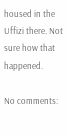housed in the Uffizi there. Not sure how that happened.

No comments: